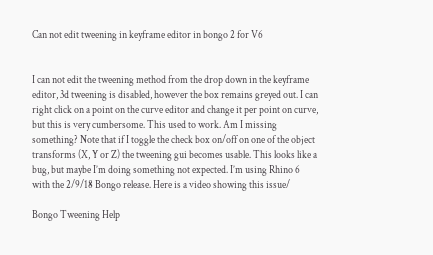Can not edit tweening in keyframe editor in bongo 2 for V6


I can not edit the tweening method from the drop down in the keyframe editor, 3d tweening is disabled, however the box remains greyed out. I can right click on a point on the curve editor and change it per point on curve, but this is very cumbersome. This used to work. Am I missing something? Note that if I toggle the check box on/off on one of the object transforms (X, Y or Z) the tweening gui becomes usable. This looks like a bug, but maybe I’m doing something not expected. I’m using Rhino 6 with the 2/9/18 Bongo release. Here is a video showing this issue/

Bongo Tweening Help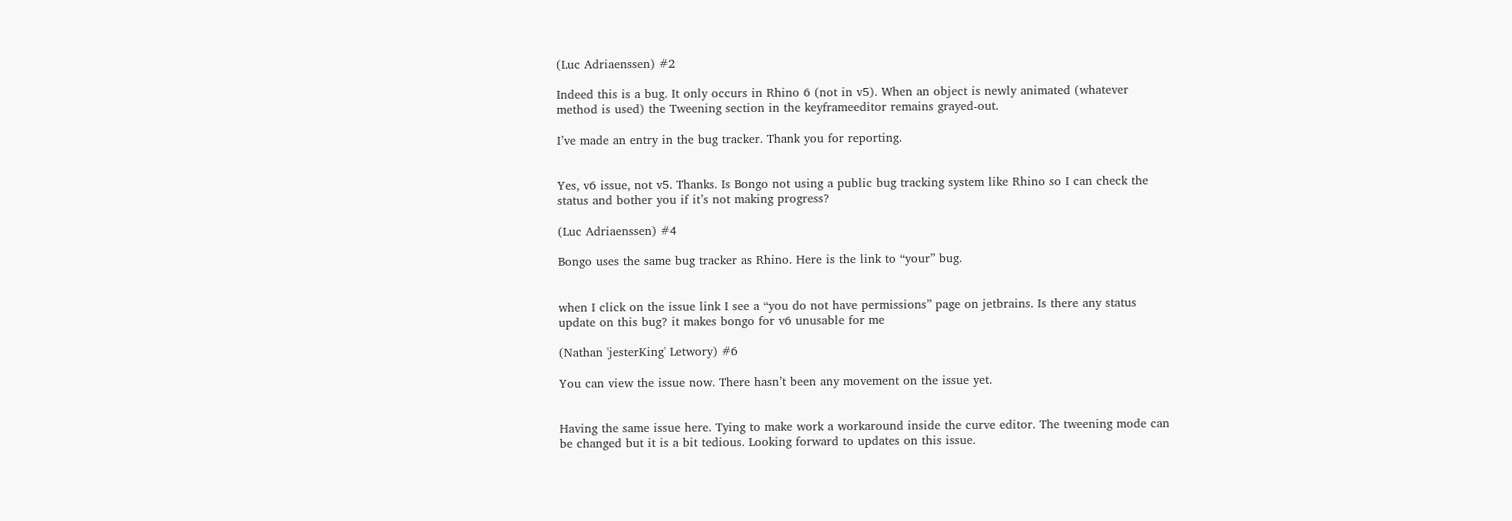(Luc Adriaenssen) #2

Indeed this is a bug. It only occurs in Rhino 6 (not in v5). When an object is newly animated (whatever method is used) the Tweening section in the keyframeeditor remains grayed-out.

I’ve made an entry in the bug tracker. Thank you for reporting.


Yes, v6 issue, not v5. Thanks. Is Bongo not using a public bug tracking system like Rhino so I can check the status and bother you if it’s not making progress?

(Luc Adriaenssen) #4

Bongo uses the same bug tracker as Rhino. Here is the link to “your” bug.


when I click on the issue link I see a “you do not have permissions” page on jetbrains. Is there any status update on this bug? it makes bongo for v6 unusable for me

(Nathan 'jesterKing' Letwory) #6

You can view the issue now. There hasn’t been any movement on the issue yet.


Having the same issue here. Tying to make work a workaround inside the curve editor. The tweening mode can be changed but it is a bit tedious. Looking forward to updates on this issue.